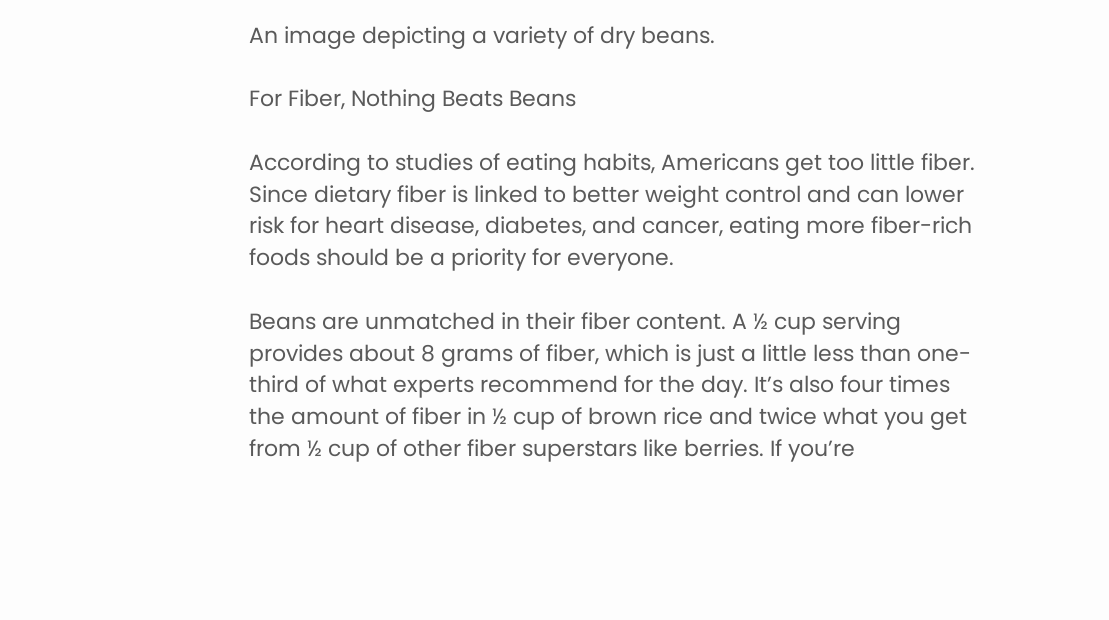An image depicting a variety of dry beans.

For Fiber, Nothing Beats Beans

According to studies of eating habits, Americans get too little fiber. Since dietary fiber is linked to better weight control and can lower risk for heart disease, diabetes, and cancer, eating more fiber-rich foods should be a priority for everyone.

Beans are unmatched in their fiber content. A ½ cup serving provides about 8 grams of fiber, which is just a little less than one-third of what experts recommend for the day. It’s also four times the amount of fiber in ½ cup of brown rice and twice what you get from ½ cup of other fiber superstars like berries. If you’re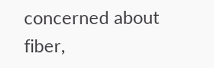concerned about fiber,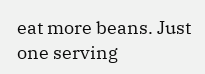eat more beans. Just one serving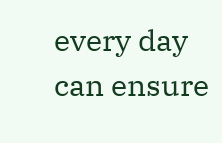every day can ensure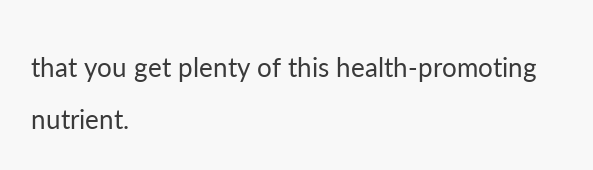that you get plenty of this health-promoting nutrient.